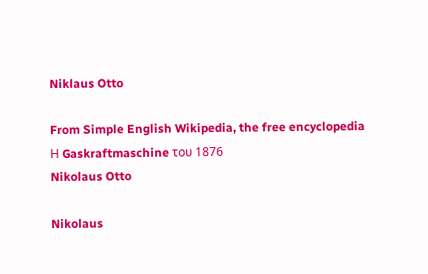Niklaus Otto

From Simple English Wikipedia, the free encyclopedia
Η Gaskraftmaschine του 1876
Nikolaus Otto

Nikolaus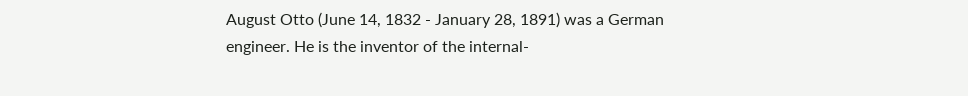August Otto (June 14, 1832 - January 28, 1891) was a German engineer. He is the inventor of the internal-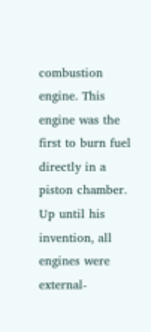combustion engine. This engine was the first to burn fuel directly in a piston chamber. Up until his invention, all engines were external-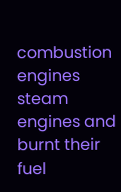combustion engines steam engines and burnt their fuel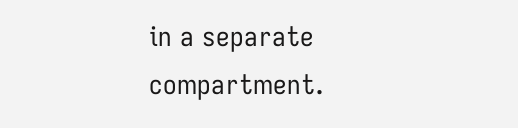in a separate compartment.